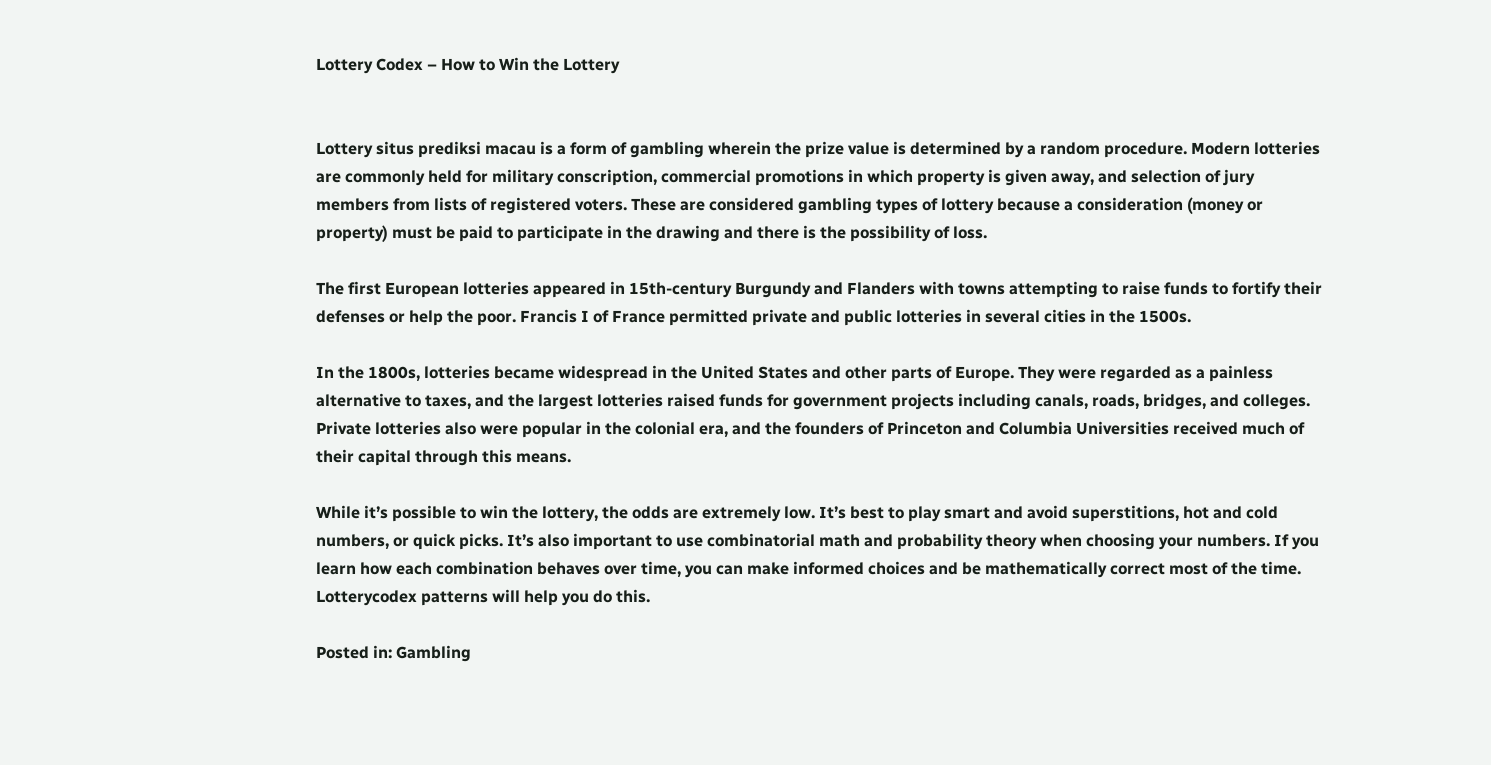Lottery Codex – How to Win the Lottery


Lottery situs prediksi macau is a form of gambling wherein the prize value is determined by a random procedure. Modern lotteries are commonly held for military conscription, commercial promotions in which property is given away, and selection of jury members from lists of registered voters. These are considered gambling types of lottery because a consideration (money or property) must be paid to participate in the drawing and there is the possibility of loss.

The first European lotteries appeared in 15th-century Burgundy and Flanders with towns attempting to raise funds to fortify their defenses or help the poor. Francis I of France permitted private and public lotteries in several cities in the 1500s.

In the 1800s, lotteries became widespread in the United States and other parts of Europe. They were regarded as a painless alternative to taxes, and the largest lotteries raised funds for government projects including canals, roads, bridges, and colleges. Private lotteries also were popular in the colonial era, and the founders of Princeton and Columbia Universities received much of their capital through this means.

While it’s possible to win the lottery, the odds are extremely low. It’s best to play smart and avoid superstitions, hot and cold numbers, or quick picks. It’s also important to use combinatorial math and probability theory when choosing your numbers. If you learn how each combination behaves over time, you can make informed choices and be mathematically correct most of the time. Lotterycodex patterns will help you do this.

Posted in: Gambling